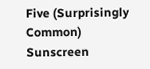Five (Surprisingly Common) Sunscreen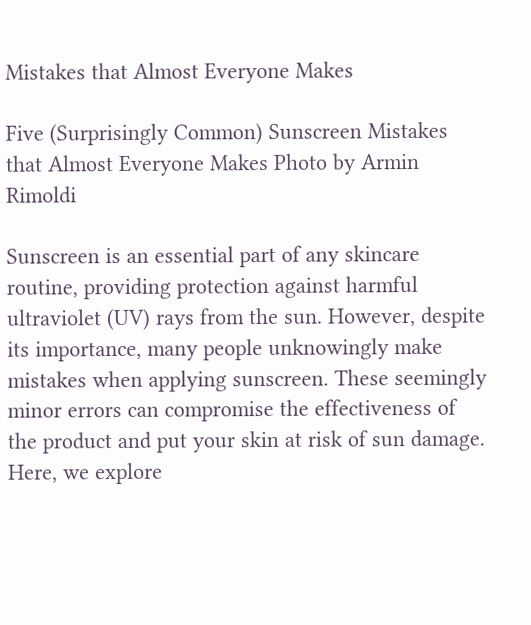Mistakes that Almost Everyone Makes

Five (Surprisingly Common) Sunscreen Mistakes that Almost Everyone Makes Photo by Armin Rimoldi

Sunscreen is an essential part of any skincare routine, providing protection against harmful ultraviolet (UV) rays from the sun. However, despite its importance, many people unknowingly make mistakes when applying sunscreen. These seemingly minor errors can compromise the effectiveness of the product and put your skin at risk of sun damage. Here, we explore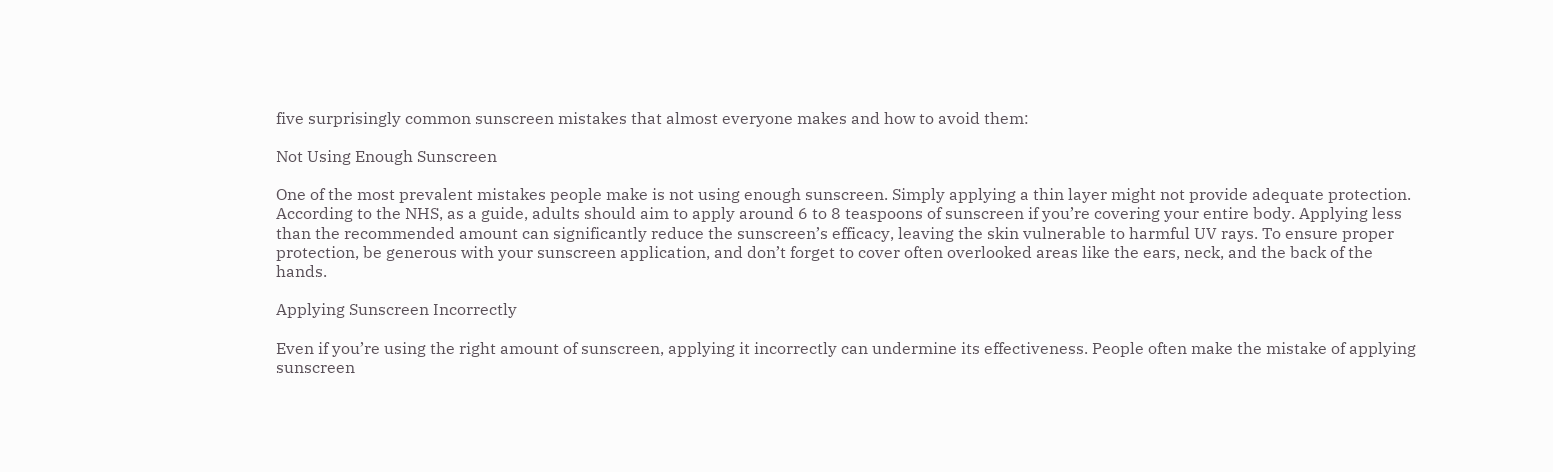five surprisingly common sunscreen mistakes that almost everyone makes and how to avoid them:

Not Using Enough Sunscreen

One of the most prevalent mistakes people make is not using enough sunscreen. Simply applying a thin layer might not provide adequate protection. According to the NHS, as a guide, adults should aim to apply around 6 to 8 teaspoons of sunscreen if you’re covering your entire body. Applying less than the recommended amount can significantly reduce the sunscreen’s efficacy, leaving the skin vulnerable to harmful UV rays. To ensure proper protection, be generous with your sunscreen application, and don’t forget to cover often overlooked areas like the ears, neck, and the back of the hands.

Applying Sunscreen Incorrectly

Even if you’re using the right amount of sunscreen, applying it incorrectly can undermine its effectiveness. People often make the mistake of applying sunscreen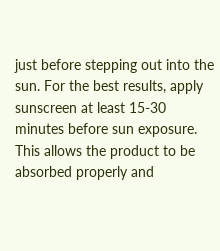just before stepping out into the sun. For the best results, apply sunscreen at least 15-30 minutes before sun exposure. This allows the product to be absorbed properly and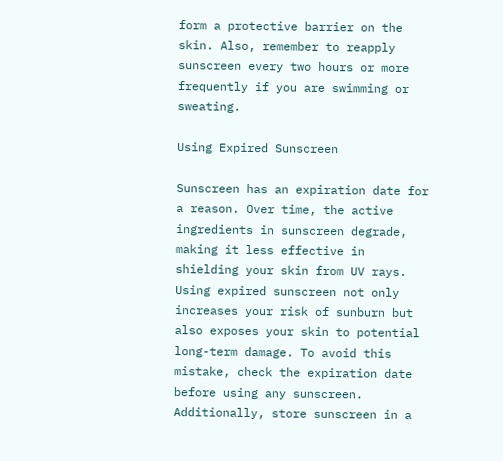form a protective barrier on the skin. Also, remember to reapply sunscreen every two hours or more frequently if you are swimming or sweating.

Using Expired Sunscreen

Sunscreen has an expiration date for a reason. Over time, the active ingredients in sunscreen degrade, making it less effective in shielding your skin from UV rays. Using expired sunscreen not only increases your risk of sunburn but also exposes your skin to potential long-term damage. To avoid this mistake, check the expiration date before using any sunscreen. Additionally, store sunscreen in a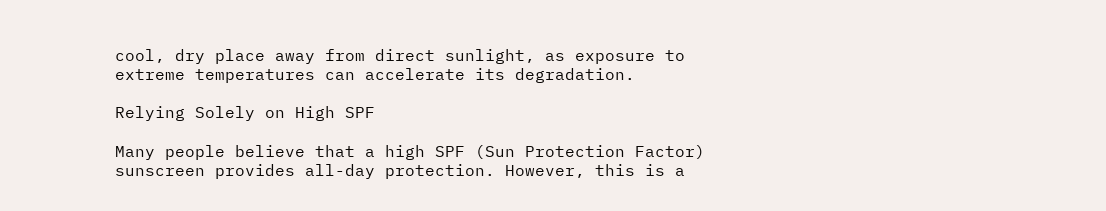cool, dry place away from direct sunlight, as exposure to extreme temperatures can accelerate its degradation.

Relying Solely on High SPF

Many people believe that a high SPF (Sun Protection Factor) sunscreen provides all-day protection. However, this is a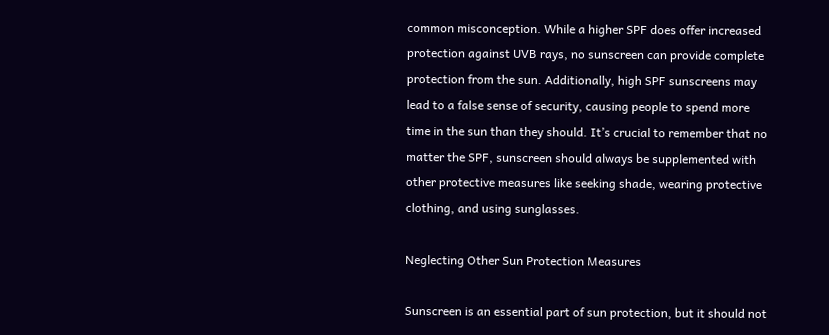common misconception. While a higher SPF does offer increased protection against UVB rays, no sunscreen can provide complete protection from the sun. Additionally, high SPF sunscreens may lead to a false sense of security, causing people to spend more time in the sun than they should. It’s crucial to remember that no matter the SPF, sunscreen should always be supplemented with other protective measures like seeking shade, wearing protective clothing, and using sunglasses.

Neglecting Other Sun Protection Measures

Sunscreen is an essential part of sun protection, but it should not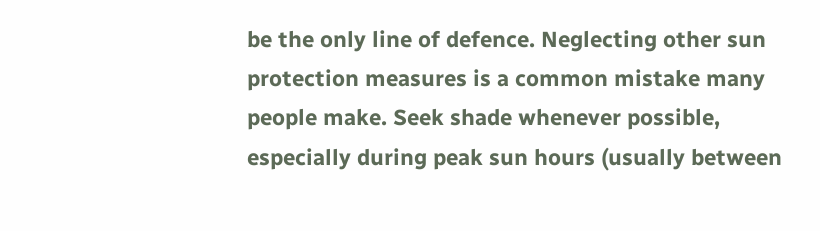be the only line of defence. Neglecting other sun protection measures is a common mistake many people make. Seek shade whenever possible, especially during peak sun hours (usually between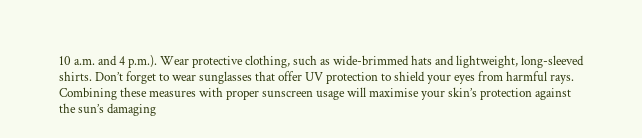10 a.m. and 4 p.m.). Wear protective clothing, such as wide-brimmed hats and lightweight, long-sleeved shirts. Don’t forget to wear sunglasses that offer UV protection to shield your eyes from harmful rays. Combining these measures with proper sunscreen usage will maximise your skin’s protection against the sun’s damaging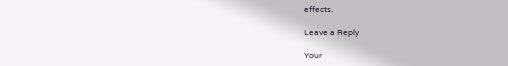effects.

Leave a Reply

Your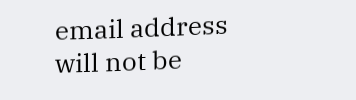email address will not be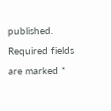published. Required fields are marked *